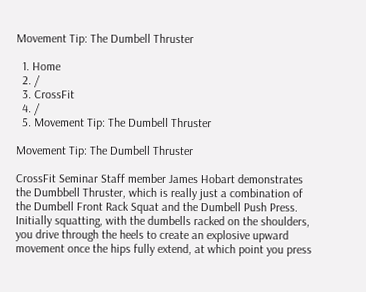Movement Tip: The Dumbell Thruster

  1. Home
  2. /
  3. CrossFit
  4. /
  5. Movement Tip: The Dumbell Thruster

Movement Tip: The Dumbell Thruster

CrossFit Seminar Staff member James Hobart demonstrates the Dumbbell Thruster, which is really just a combination of the Dumbell Front Rack Squat and the Dumbell Push Press. Initially squatting, with the dumbells racked on the shoulders, you drive through the heels to create an explosive upward movement once the hips fully extend, at which point you press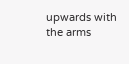upwards with the arms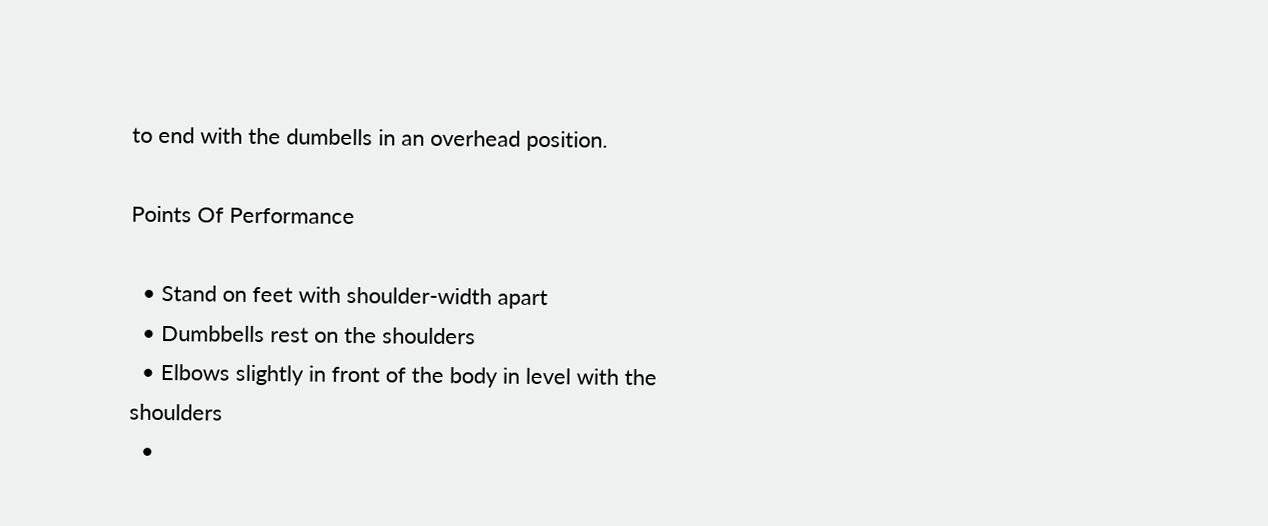to end with the dumbells in an overhead position.

Points Of Performance

  • Stand on feet with shoulder-width apart
  • Dumbbells rest on the shoulders
  • Elbows slightly in front of the body in level with the shoulders
  •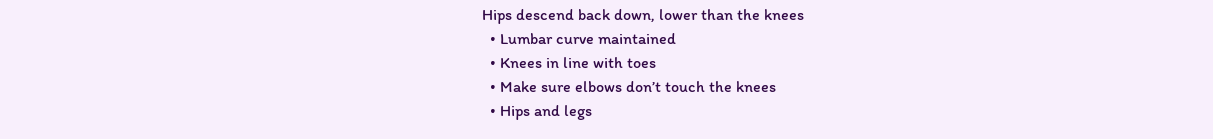Hips descend back down, lower than the knees
  • Lumbar curve maintained
  • Knees in line with toes
  • Make sure elbows don’t touch the knees
  • Hips and legs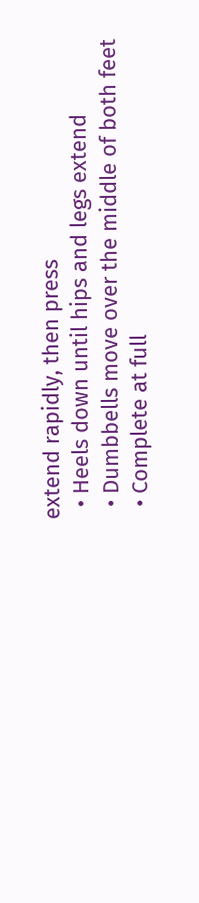extend rapidly, then press
  • Heels down until hips and legs extend
  • Dumbbells move over the middle of both feet
  • Complete at full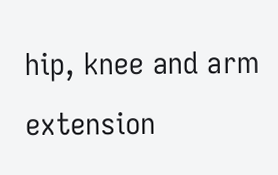hip, knee and arm extension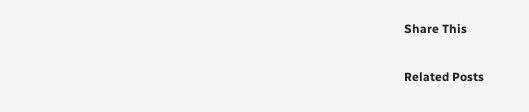Share This

Related Posts